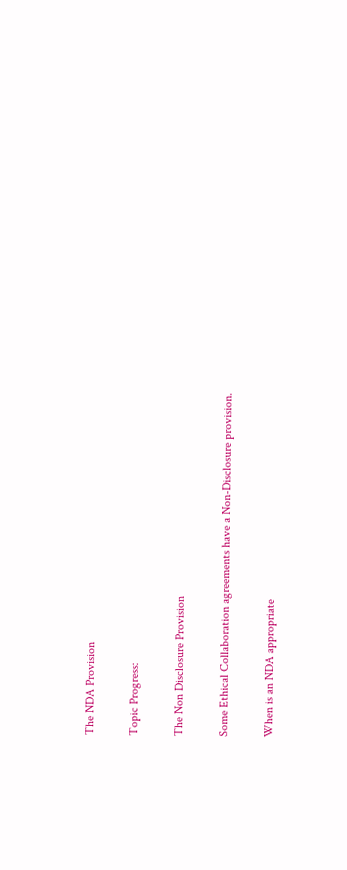The NDA Provision

Topic Progress:

The Non Disclosure Provision

Some Ethical Collaboration agreements have a Non-Disclosure provision.

When is an NDA appropriate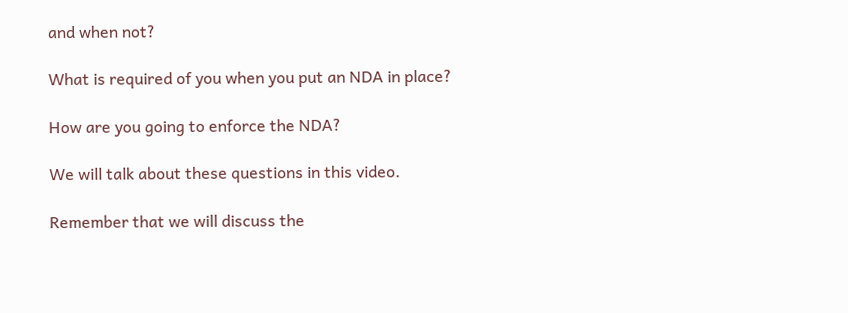and when not?

What is required of you when you put an NDA in place?

How are you going to enforce the NDA?

We will talk about these questions in this video.

Remember that we will discuss the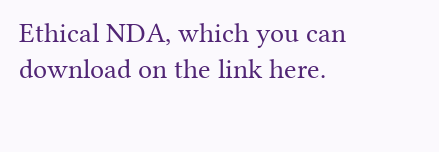Ethical NDA, which you can download on the link here.